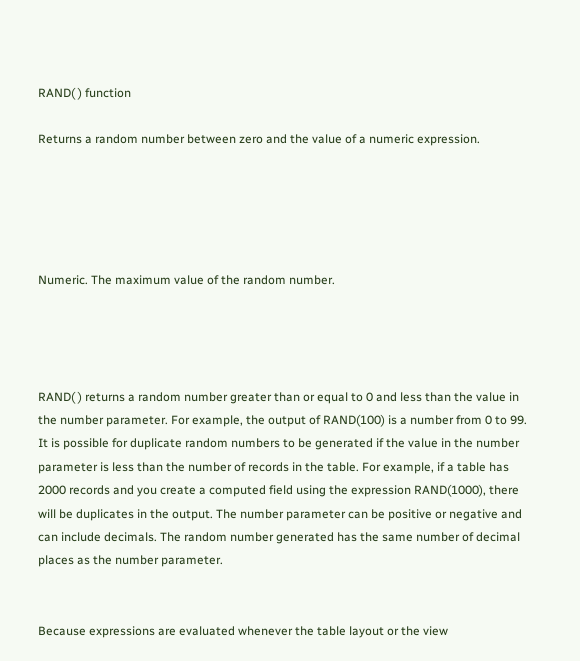RAND( ) function

Returns a random number between zero and the value of a numeric expression.





Numeric. The maximum value of the random number.




RAND( ) returns a random number greater than or equal to 0 and less than the value in the number parameter. For example, the output of RAND(100) is a number from 0 to 99. It is possible for duplicate random numbers to be generated if the value in the number parameter is less than the number of records in the table. For example, if a table has 2000 records and you create a computed field using the expression RAND(1000), there will be duplicates in the output. The number parameter can be positive or negative and can include decimals. The random number generated has the same number of decimal places as the number parameter.


Because expressions are evaluated whenever the table layout or the view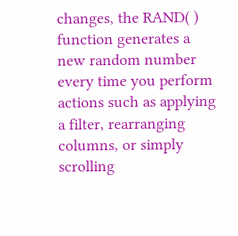changes, the RAND( ) function generates a new random number every time you perform actions such as applying a filter, rearranging columns, or simply scrolling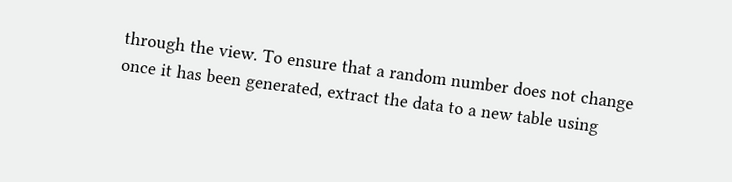through the view. To ensure that a random number does not change once it has been generated, extract the data to a new table using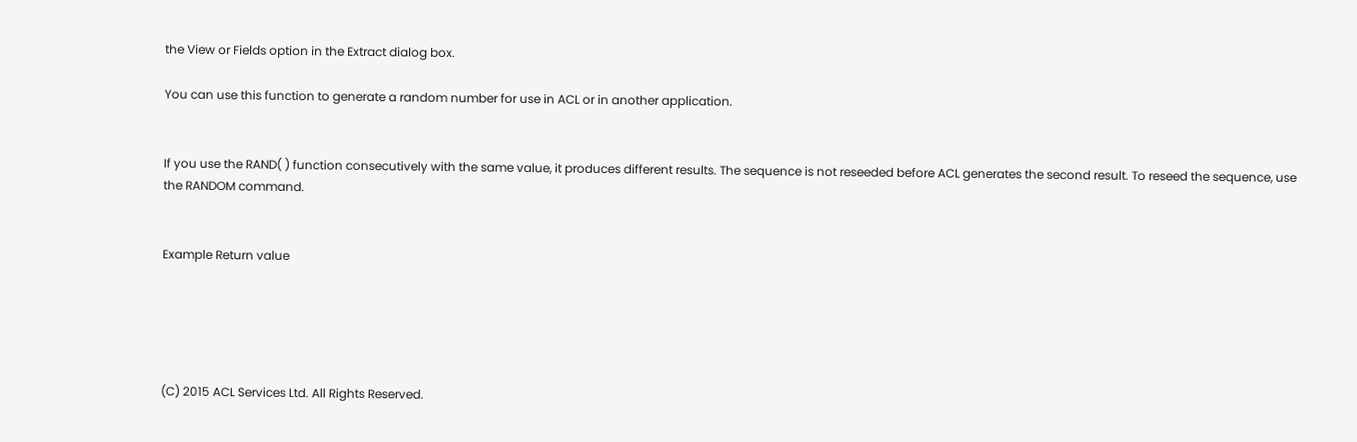the View or Fields option in the Extract dialog box.

You can use this function to generate a random number for use in ACL or in another application.


If you use the RAND( ) function consecutively with the same value, it produces different results. The sequence is not reseeded before ACL generates the second result. To reseed the sequence, use the RANDOM command.


Example Return value





(C) 2015 ACL Services Ltd. All Rights Reserved.